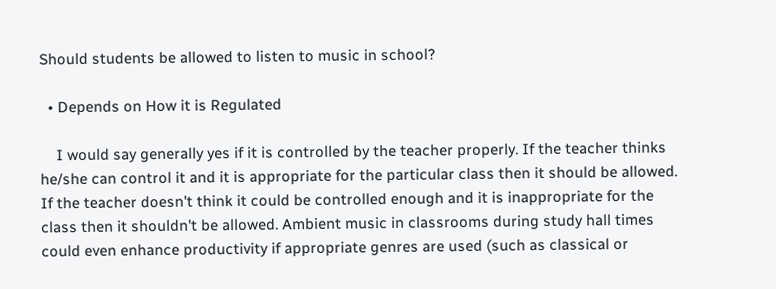Should students be allowed to listen to music in school?

  • Depends on How it is Regulated

    I would say generally yes if it is controlled by the teacher properly. If the teacher thinks he/she can control it and it is appropriate for the particular class then it should be allowed. If the teacher doesn't think it could be controlled enough and it is inappropriate for the class then it shouldn't be allowed. Ambient music in classrooms during study hall times could even enhance productivity if appropriate genres are used (such as classical or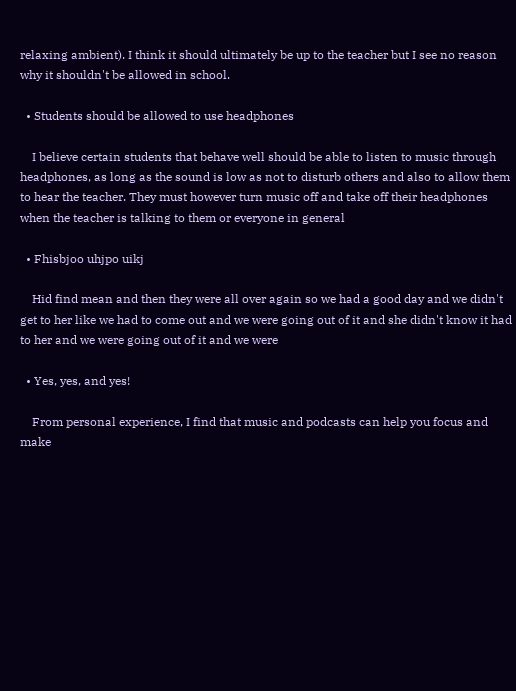relaxing ambient). I think it should ultimately be up to the teacher but I see no reason why it shouldn't be allowed in school.

  • Students should be allowed to use headphones

    I believe certain students that behave well should be able to listen to music through headphones, as long as the sound is low as not to disturb others and also to allow them to hear the teacher. They must however turn music off and take off their headphones when the teacher is talking to them or everyone in general

  • Fhisbjoo uhjpo uikj

    Hid find mean and then they were all over again so we had a good day and we didn't get to her like we had to come out and we were going out of it and she didn't know it had to her and we were going out of it and we were

  • Yes, yes, and yes!

    From personal experience, I find that music and podcasts can help you focus and make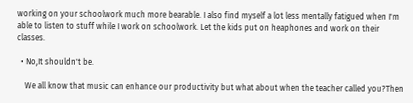working on your schoolwork much more bearable. I also find myself a lot less mentally fatigued when I'm able to listen to stuff while I work on schoolwork. Let the kids put on heaphones and work on their classes.

  • No,It shouldn't be.

    We all know that music can enhance our productivity but what about when the teacher called you?Then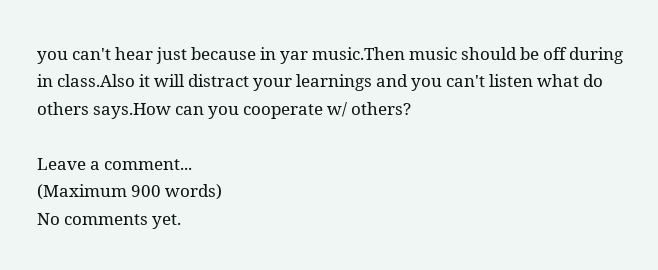you can't hear just because in yar music.Then music should be off during in class.Also it will distract your learnings and you can't listen what do others says.How can you cooperate w/ others?

Leave a comment...
(Maximum 900 words)
No comments yet.